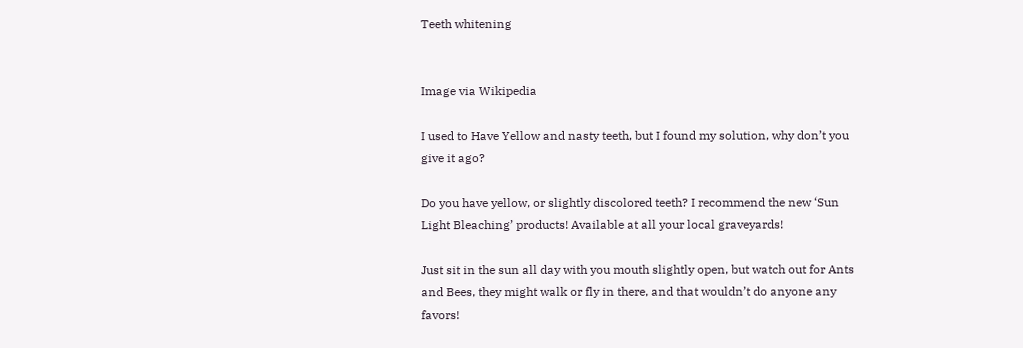Teeth whitening


Image via Wikipedia

I used to Have Yellow and nasty teeth, but I found my solution, why don’t you give it ago?

Do you have yellow, or slightly discolored teeth? I recommend the new ‘Sun Light Bleaching’ products! Available at all your local graveyards!

Just sit in the sun all day with you mouth slightly open, but watch out for Ants and Bees, they might walk or fly in there, and that wouldn’t do anyone any favors!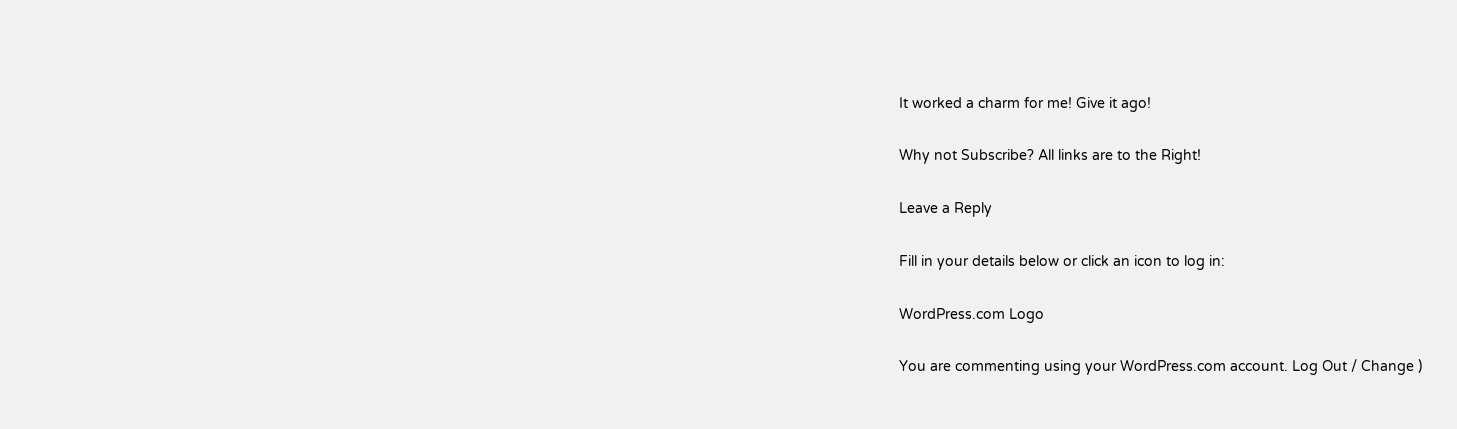It worked a charm for me! Give it ago!

Why not Subscribe? All links are to the Right!

Leave a Reply

Fill in your details below or click an icon to log in:

WordPress.com Logo

You are commenting using your WordPress.com account. Log Out / Change )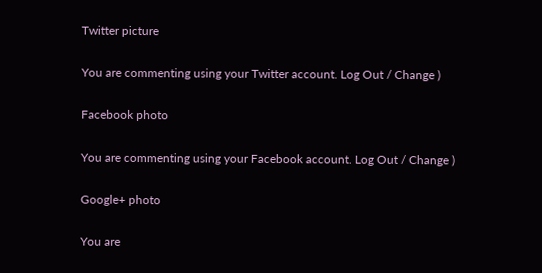Twitter picture

You are commenting using your Twitter account. Log Out / Change )

Facebook photo

You are commenting using your Facebook account. Log Out / Change )

Google+ photo

You are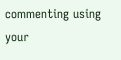commenting using your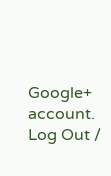Google+ account. Log Out /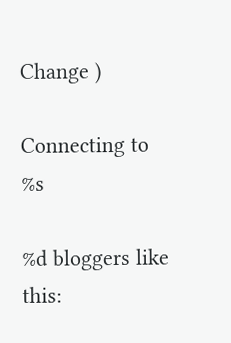Change )

Connecting to %s

%d bloggers like this: